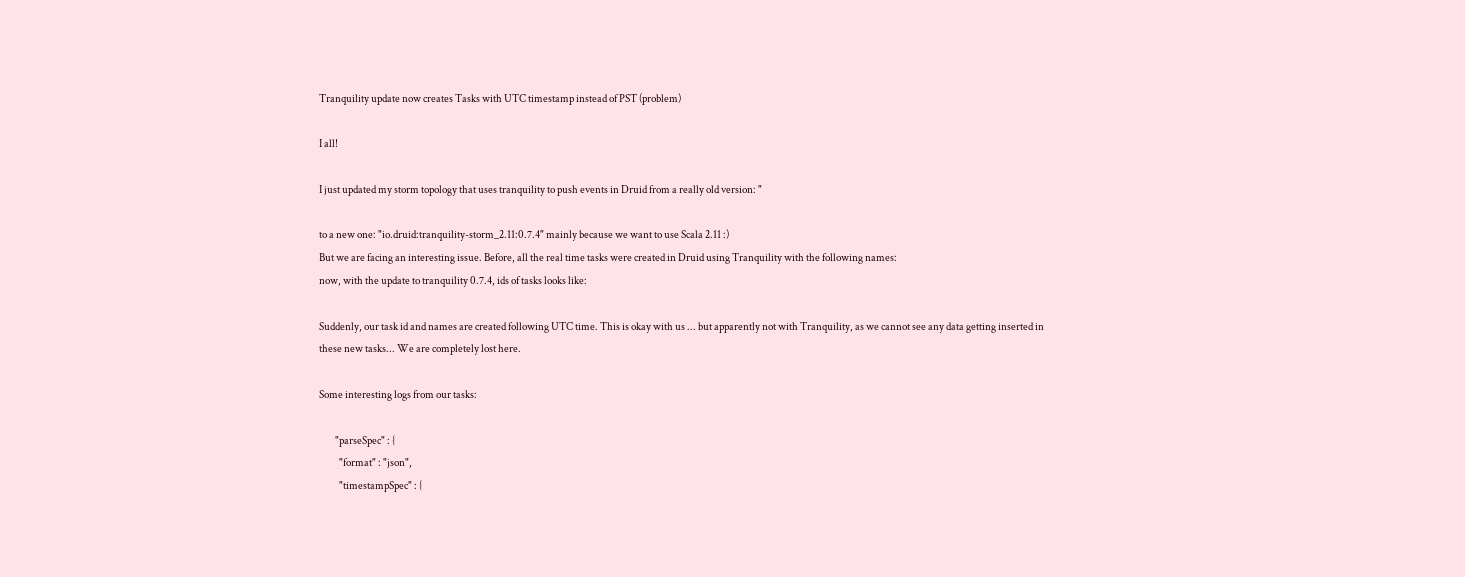Tranquility update now creates Tasks with UTC timestamp instead of PST (problem)

I all!

I just updated my storm topology that uses tranquility to push events in Druid from a really old version: "

to a new one: "io.druid:tranquility-storm_2.11:0.7.4" mainly because we want to use Scala 2.11 :)
But we are facing an interesting issue. Before, all the real time tasks were created in Druid using Tranquility with the following names:
now, with the update to tranquility 0.7.4, ids of tasks looks like:

Suddenly, our task id and names are created following UTC time. This is okay with us ... but apparently not with Tranquility, as we cannot see any data getting inserted in these new tasks... We are completely lost here.

Some interesting logs from our tasks:

        "parseSpec" : {
          "format" : "json",
          "timestampSpec" : {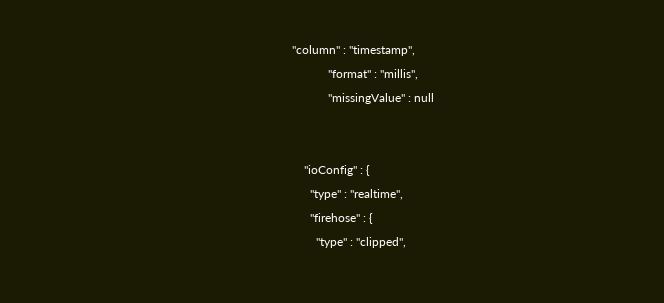"column" : "timestamp",
            "format" : "millis",
            "missingValue" : null


    "ioConfig" : {
      "type" : "realtime",
      "firehose" : {
        "type" : "clipped",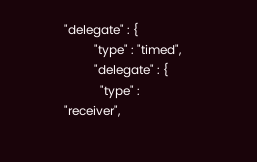"delegate" : {
          "type" : "timed",
          "delegate" : {
            "type" : "receiver",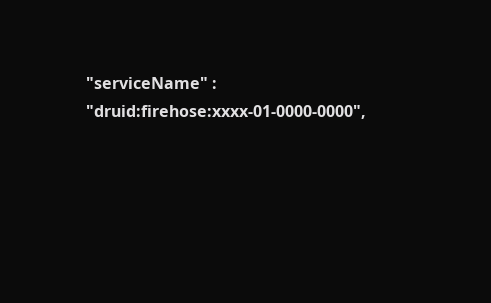"serviceName" : "druid:firehose:xxxx-01-0000-0000",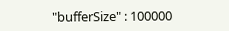"bufferSize" : 100000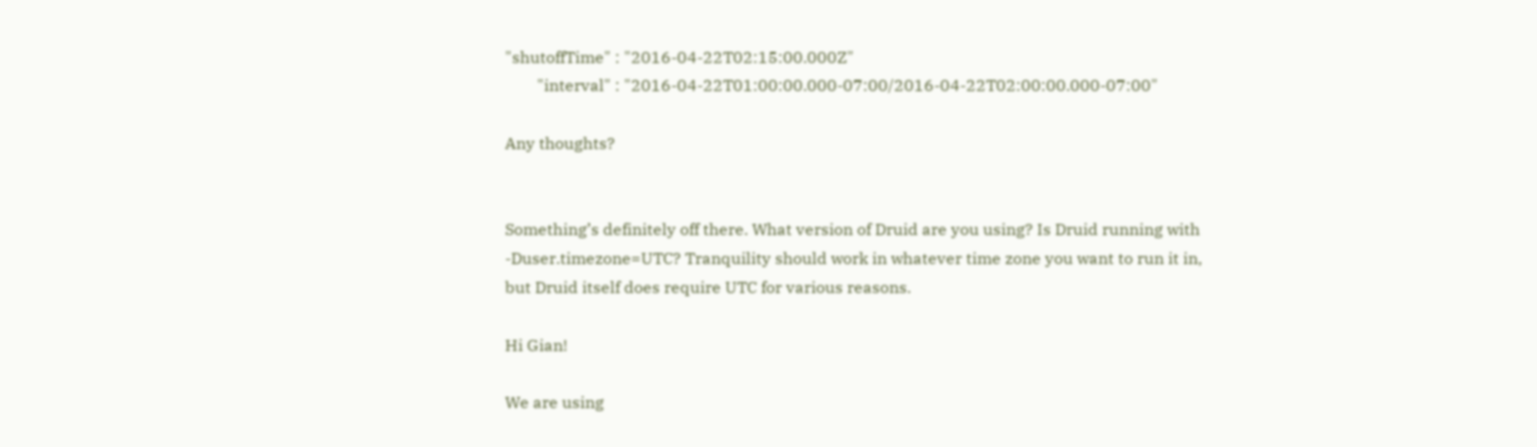"shutoffTime" : "2016-04-22T02:15:00.000Z"
        "interval" : "2016-04-22T01:00:00.000-07:00/2016-04-22T02:00:00.000-07:00"

Any thoughts?


Something’s definitely off there. What version of Druid are you using? Is Druid running with -Duser.timezone=UTC? Tranquility should work in whatever time zone you want to run it in, but Druid itself does require UTC for various reasons.

Hi Gian!

We are using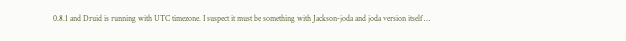0.8.1 and Druid is running with UTC timezone. I suspect it must be something with Jackson-joda and joda version itself …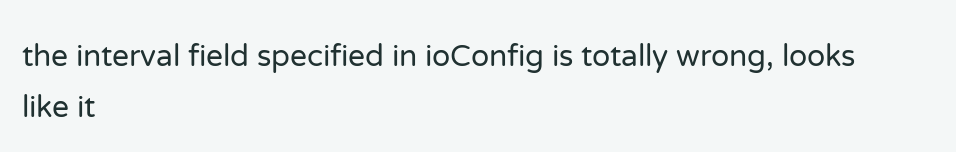the interval field specified in ioConfig is totally wrong, looks like it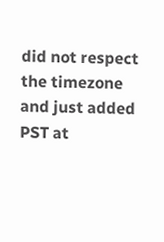did not respect the timezone and just added PST at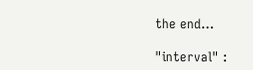the end…

"interval" :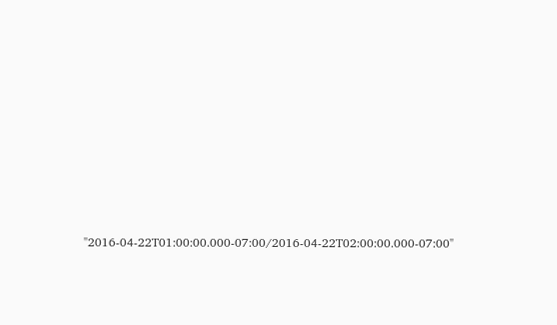"2016-04-22T01:00:00.000-07:00/2016-04-22T02:00:00.000-07:00"